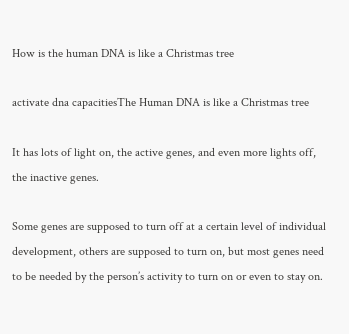How is the human DNA is like a Christmas tree

activate dna capacitiesThe Human DNA is like a Christmas tree

It has lots of light on, the active genes, and even more lights off, the inactive genes.

Some genes are supposed to turn off at a certain level of individual development, others are supposed to turn on, but most genes need to be needed by the person’s activity to turn on or even to stay on.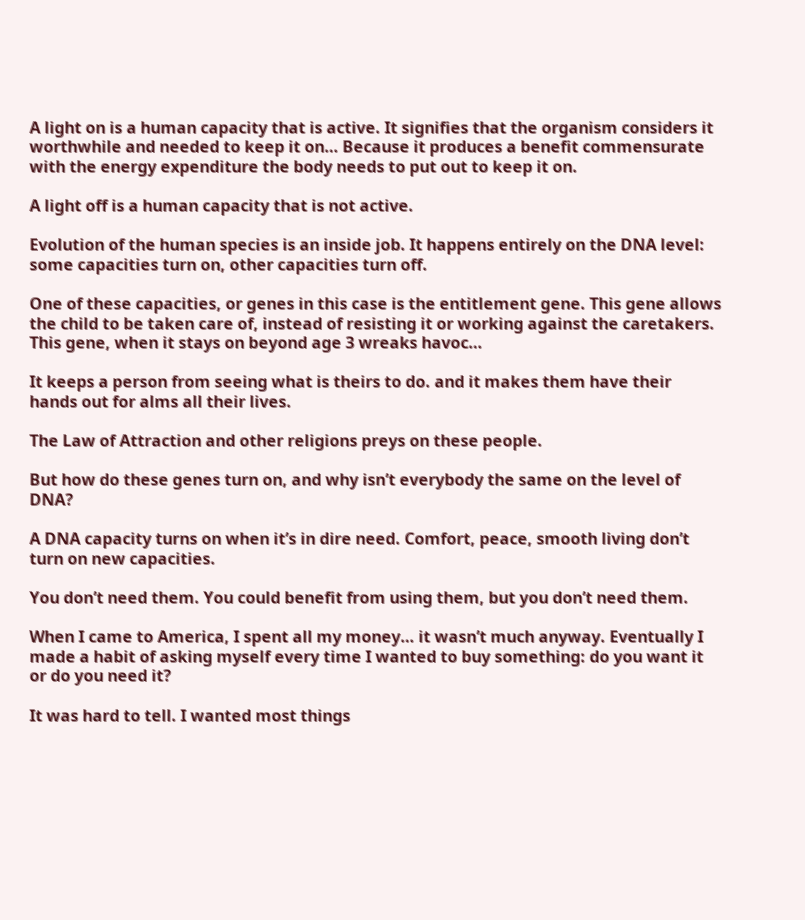A light on is a human capacity that is active. It signifies that the organism considers it worthwhile and needed to keep it on… Because it produces a benefit commensurate with the energy expenditure the body needs to put out to keep it on.

A light off is a human capacity that is not active.

Evolution of the human species is an inside job. It happens entirely on the DNA level: some capacities turn on, other capacities turn off.

One of these capacities, or genes in this case is the entitlement gene. This gene allows the child to be taken care of, instead of resisting it or working against the caretakers. This gene, when it stays on beyond age 3 wreaks havoc…

It keeps a person from seeing what is theirs to do. and it makes them have their hands out for alms all their lives.

The Law of Attraction and other religions preys on these people.

But how do these genes turn on, and why isn’t everybody the same on the level of DNA?

A DNA capacity turns on when it’s in dire need. Comfort, peace, smooth living don’t turn on new capacities.

You don’t need them. You could benefit from using them, but you don’t need them.

When I came to America, I spent all my money… it wasn’t much anyway. Eventually I made a habit of asking myself every time I wanted to buy something: do you want it or do you need it?

It was hard to tell. I wanted most things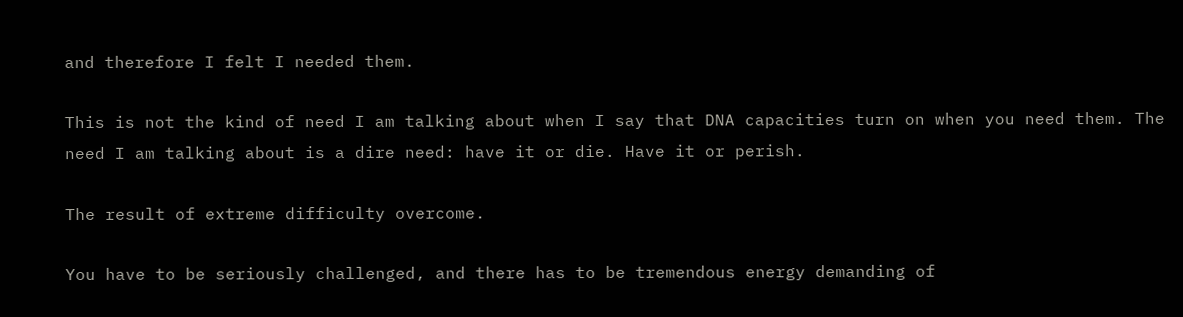and therefore I felt I needed them.

This is not the kind of need I am talking about when I say that DNA capacities turn on when you need them. The need I am talking about is a dire need: have it or die. Have it or perish.

The result of extreme difficulty overcome.

You have to be seriously challenged, and there has to be tremendous energy demanding of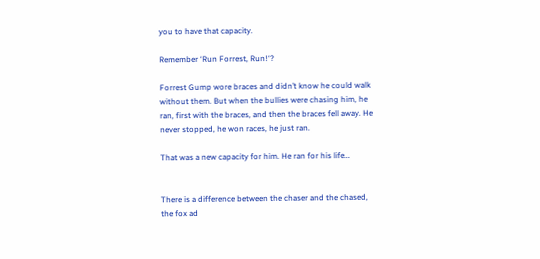you to have that capacity.

Remember ‘Run Forrest, Run!‘?

Forrest Gump wore braces and didn’t know he could walk without them. But when the bullies were chasing him, he ran, first with the braces, and then the braces fell away. He never stopped, he won races, he just ran.

That was a new capacity for him. He ran for his life…


There is a difference between the chaser and the chased, the fox ad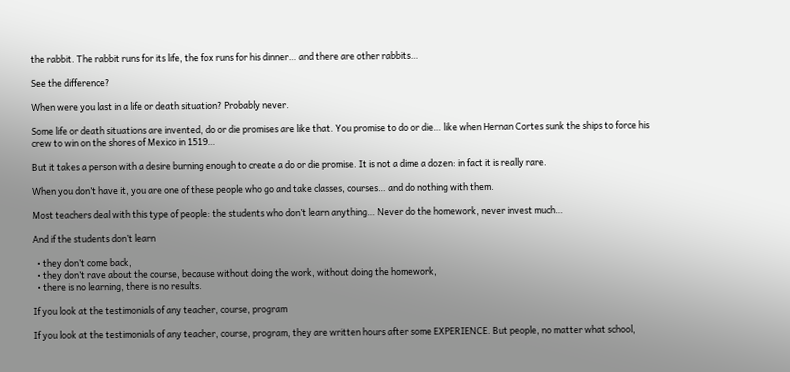the rabbit. The rabbit runs for its life, the fox runs for his dinner… and there are other rabbits…

See the difference?

When were you last in a life or death situation? Probably never.

Some life or death situations are invented, do or die promises are like that. You promise to do or die… like when Hernan Cortes sunk the ships to force his crew to win on the shores of Mexico in 1519…

But it takes a person with a desire burning enough to create a do or die promise. It is not a dime a dozen: in fact it is really rare.

When you don’t have it, you are one of these people who go and take classes, courses… and do nothing with them.

Most teachers deal with this type of people: the students who don’t learn anything… Never do the homework, never invest much…

And if the students don’t learn

  • they don’t come back,
  • they don’t rave about the course, because without doing the work, without doing the homework,
  • there is no learning, there is no results.

If you look at the testimonials of any teacher, course, program

If you look at the testimonials of any teacher, course, program, they are written hours after some EXPERIENCE. But people, no matter what school,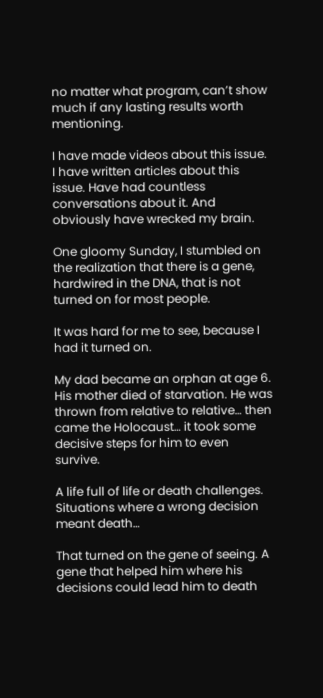no matter what program, can’t show much if any lasting results worth mentioning.

I have made videos about this issue. I have written articles about this issue. Have had countless conversations about it. And obviously have wrecked my brain.

One gloomy Sunday, I stumbled on the realization that there is a gene, hardwired in the DNA, that is not turned on for most people.

It was hard for me to see, because I had it turned on.

My dad became an orphan at age 6. His mother died of starvation. He was thrown from relative to relative… then came the Holocaust… it took some decisive steps for him to even survive.

A life full of life or death challenges. Situations where a wrong decision meant death…

That turned on the gene of seeing. A gene that helped him where his decisions could lead him to death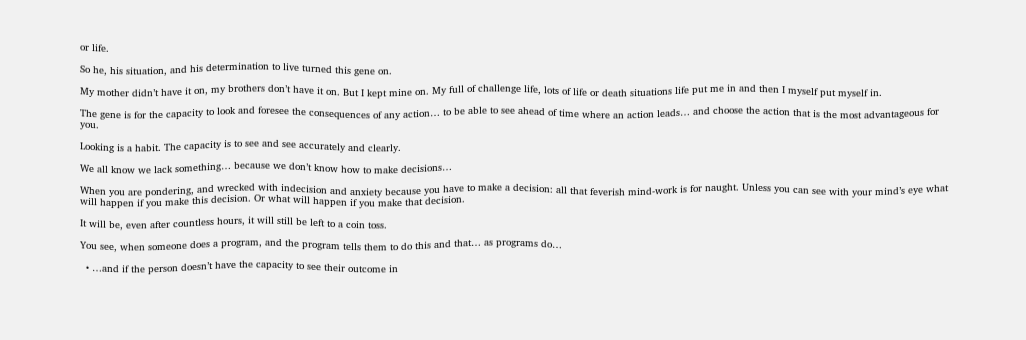or life.

So he, his situation, and his determination to live turned this gene on.

My mother didn’t have it on, my brothers don’t have it on. But I kept mine on. My full of challenge life, lots of life or death situations life put me in and then I myself put myself in.

The gene is for the capacity to look and foresee the consequences of any action… to be able to see ahead of time where an action leads… and choose the action that is the most advantageous for you.

Looking is a habit. The capacity is to see and see accurately and clearly.

We all know we lack something… because we don’t know how to make decisions…

When you are pondering, and wrecked with indecision and anxiety because you have to make a decision: all that feverish mind-work is for naught. Unless you can see with your mind’s eye what will happen if you make this decision. Or what will happen if you make that decision.

It will be, even after countless hours, it will still be left to a coin toss.

You see, when someone does a program, and the program tells them to do this and that… as programs do…

  • …and if the person doesn’t have the capacity to see their outcome in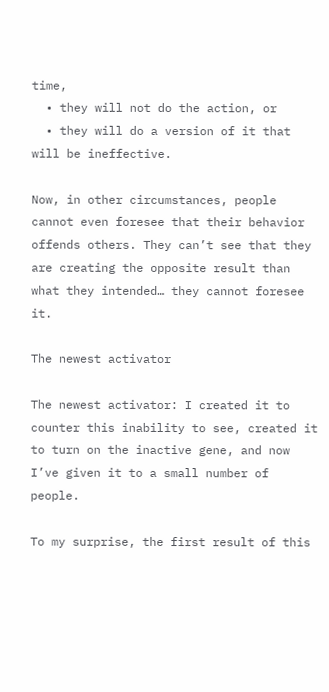time,
  • they will not do the action, or
  • they will do a version of it that will be ineffective.

Now, in other circumstances, people cannot even foresee that their behavior offends others. They can’t see that they are creating the opposite result than what they intended… they cannot foresee it.

The newest activator

The newest activator: I created it to counter this inability to see, created it to turn on the inactive gene, and now I’ve given it to a small number of people.

To my surprise, the first result of this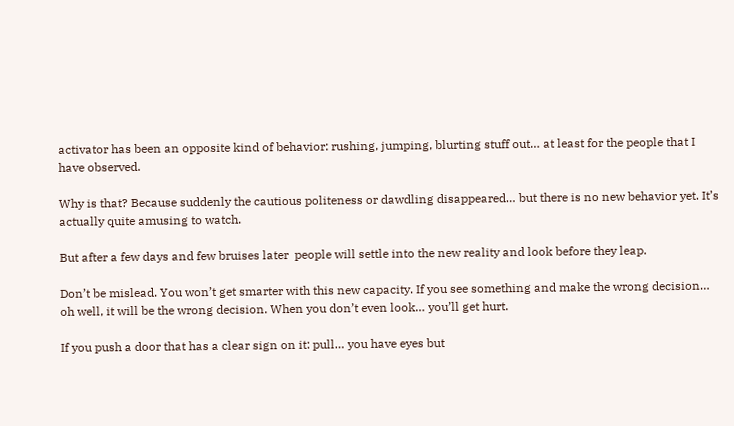activator has been an opposite kind of behavior: rushing, jumping, blurting stuff out… at least for the people that I have observed.

Why is that? Because suddenly the cautious politeness or dawdling disappeared… but there is no new behavior yet. It’s actually quite amusing to watch.

But after a few days and few bruises later  people will settle into the new reality and look before they leap.

Don’t be mislead. You won’t get smarter with this new capacity. If you see something and make the wrong decision… oh well, it will be the wrong decision. When you don’t even look… you’ll get hurt.

If you push a door that has a clear sign on it: pull… you have eyes but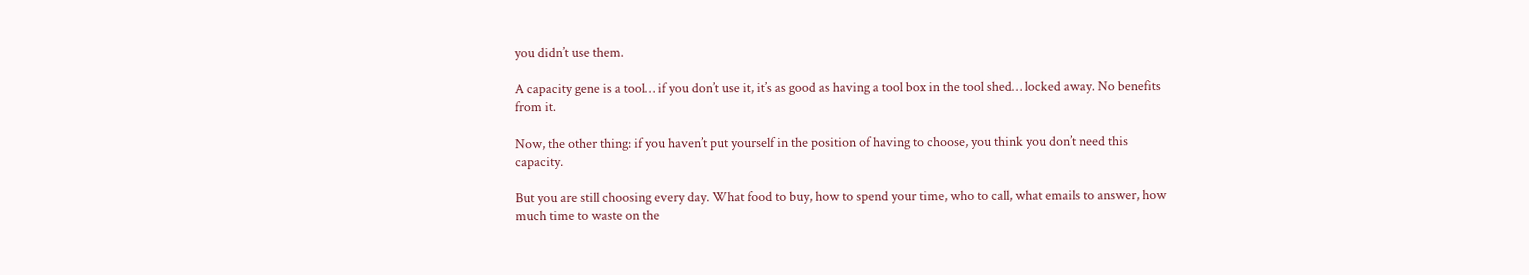you didn’t use them.

A capacity gene is a tool… if you don’t use it, it’s as good as having a tool box in the tool shed… locked away. No benefits from it.

Now, the other thing: if you haven’t put yourself in the position of having to choose, you think you don’t need this capacity.

But you are still choosing every day. What food to buy, how to spend your time, who to call, what emails to answer, how much time to waste on the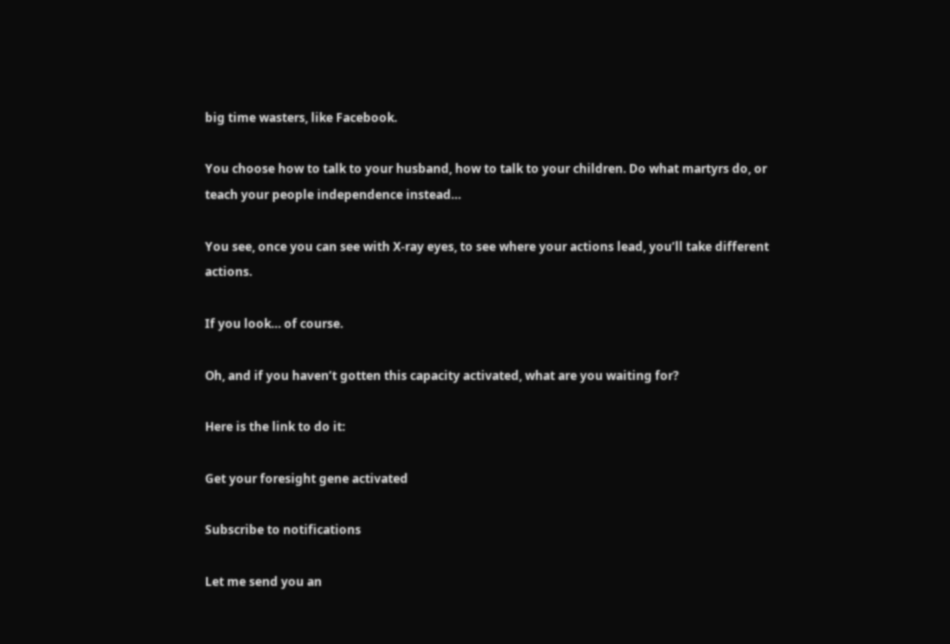big time wasters, like Facebook.

You choose how to talk to your husband, how to talk to your children. Do what martyrs do, or teach your people independence instead…

You see, once you can see with X-ray eyes, to see where your actions lead, you’ll take different actions.

If you look… of course.

Oh, and if you haven’t gotten this capacity activated, what are you waiting for?

Here is the link to do it:

Get your foresight gene activated

Subscribe to notifications

Let me send you an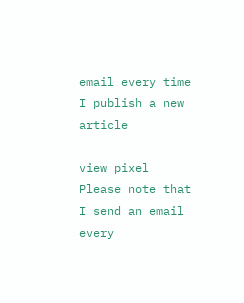email every time I publish a new article

view pixel
Please note that I send an email every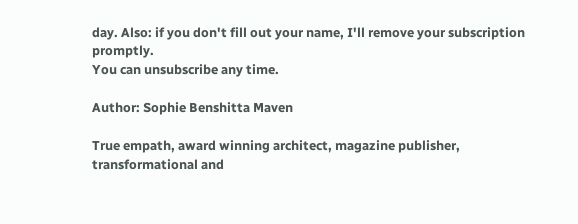day. Also: if you don't fill out your name, I'll remove your subscription promptly.
You can unsubscribe any time.

Author: Sophie Benshitta Maven

True empath, award winning architect, magazine publisher, transformational and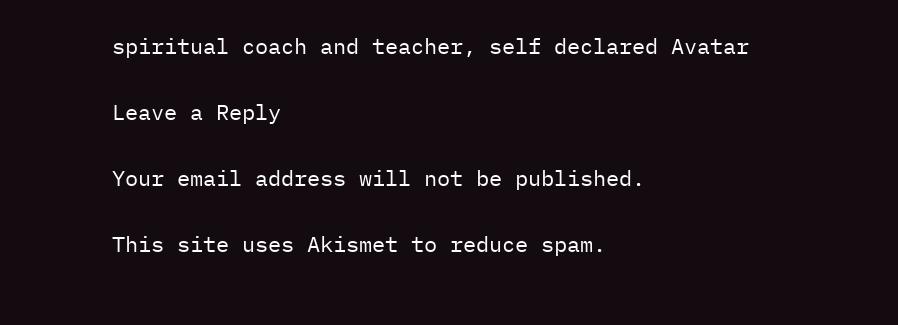spiritual coach and teacher, self declared Avatar

Leave a Reply

Your email address will not be published.

This site uses Akismet to reduce spam.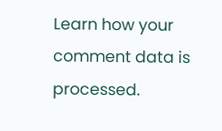Learn how your comment data is processed.